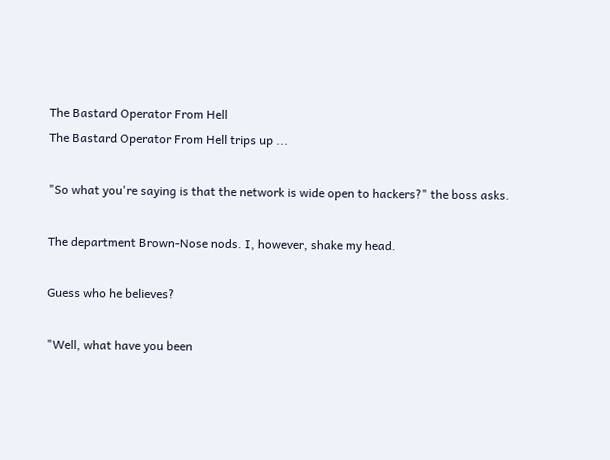The Bastard Operator From Hell
The Bastard Operator From Hell trips up ...

"So what you're saying is that the network is wide open to hackers?" the boss asks.

The department Brown-Nose nods. I, however, shake my head.

Guess who he believes?

"Well, what have you been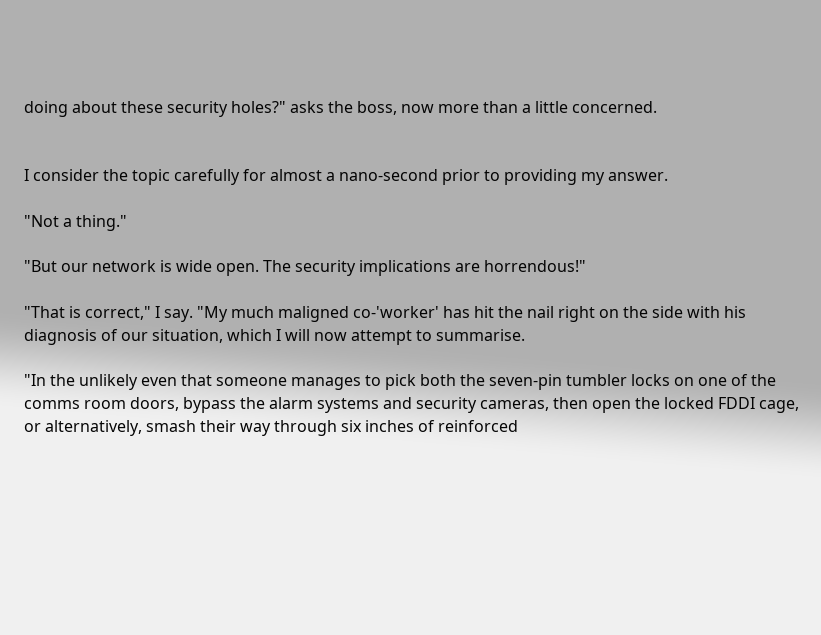doing about these security holes?" asks the boss, now more than a little concerned.


I consider the topic carefully for almost a nano-second prior to providing my answer.

"Not a thing."

"But our network is wide open. The security implications are horrendous!"

"That is correct," I say. "My much maligned co-'worker' has hit the nail right on the side with his diagnosis of our situation, which I will now attempt to summarise.

"In the unlikely even that someone manages to pick both the seven-pin tumbler locks on one of the comms room doors, bypass the alarm systems and security cameras, then open the locked FDDI cage, or alternatively, smash their way through six inches of reinforced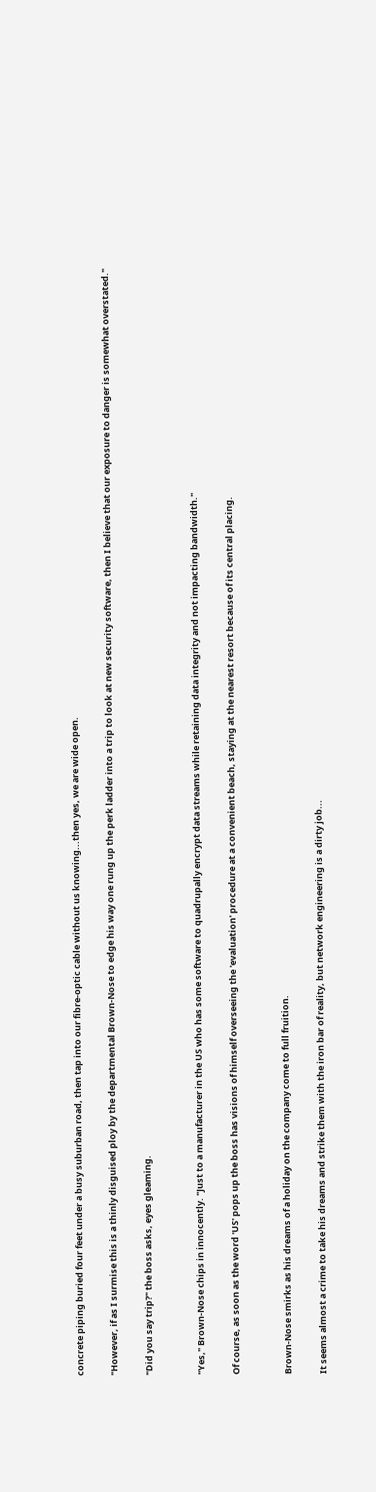concrete piping buried four feet under a busy suburban road, then tap into our fibre-optic cable without us knowing...then yes, we are wide open.

"However, if as I surmise this is a thinly disguised ploy by the departmental Brown-Nose to edge his way one rung up the perk ladder into a trip to look at new security software, then I believe that our exposure to danger is somewhat overstated."

"Did you say trip?" the boss asks, eyes gleaming.


"Yes," Brown-Nose chips in innocently. "Just to a manufacturer in the US who has some software to quadrupally encrypt data streams while retaining data integrity and not impacting bandwidth."

Of course, as soon as the word 'US' pops up the boss has visions of himself overseeing the 'evaluation' procedure at a convenient beach, staying at the nearest resort because of its central placing.


Brown-Nose smirks as his dreams of a holiday on the company come to full fruition.

It seems almost a crime to take his dreams and strike them with the iron bar of reality, but network engineering is a dirty job...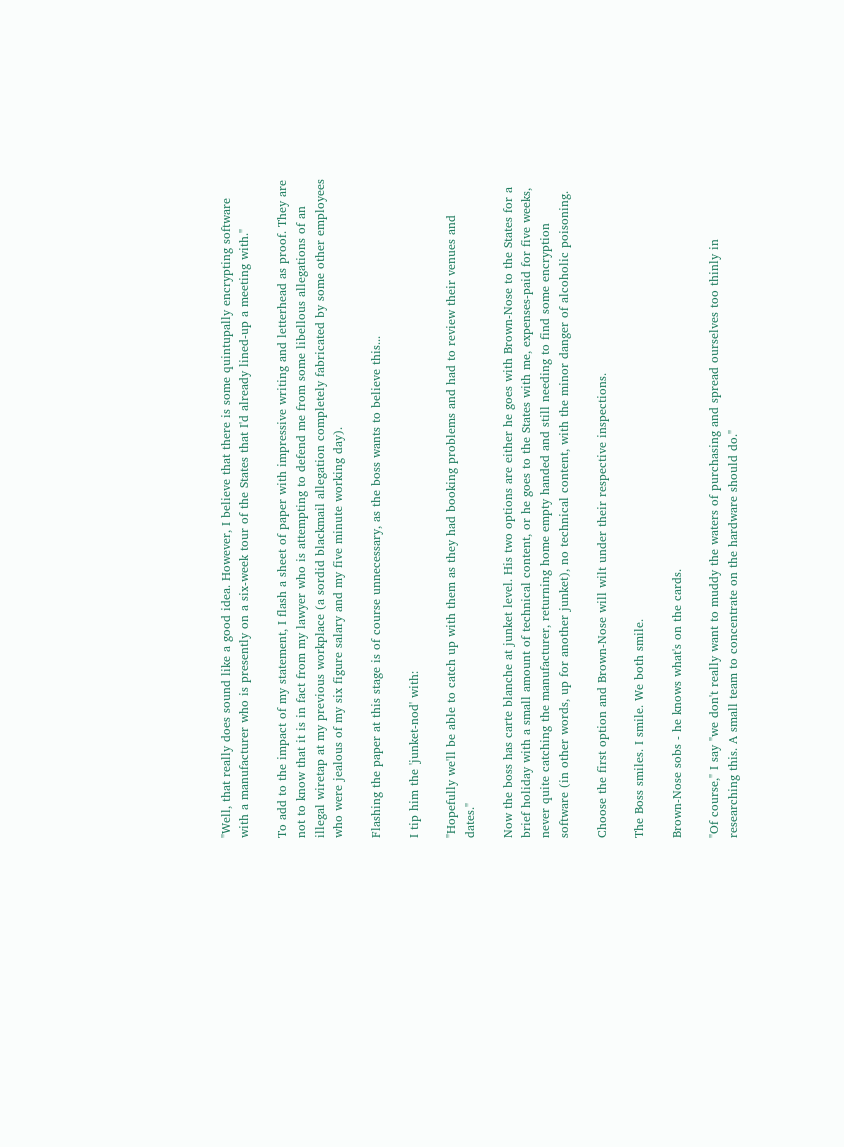"Well, that really does sound like a good idea. However, I believe that there is some quintupally encrypting software with a manufacturer who is presently on a six-week tour of the States that I'd already lined-up a meeting with."

To add to the impact of my statement, I flash a sheet of paper with impressive writing and letterhead as proof. They are not to know that it is in fact from my lawyer who is attempting to defend me from some libellous allegations of an illegal wiretap at my previous workplace (a sordid blackmail allegation completely fabricated by some other employees who were jealous of my six figure salary and my five minute working day).

Flashing the paper at this stage is of course unnecessary, as the boss wants to believe this...

I tip him the 'junket-nod' with:

"Hopefully we'll be able to catch up with them as they had booking problems and had to review their venues and dates."

Now the boss has carte blanche at junket level. His two options are either he goes with Brown-Nose to the States for a brief holiday with a small amount of technical content, or he goes to the States with me, expenses-paid for five weeks, never quite catching the manufacturer, returning home empty handed and still needing to find some encryption software (in other words, up for another junket), no technical content, with the minor danger of alcoholic poisoning.

Choose the first option and Brown-Nose will wilt under their respective inspections.

The Boss smiles. I smile. We both smile.

Brown-Nose sobs - he knows what's on the cards.

"Of course," I say "we don't really want to muddy the waters of purchasing and spread ourselves too thinly in researching this. A small team to concentrate on the hardware should do."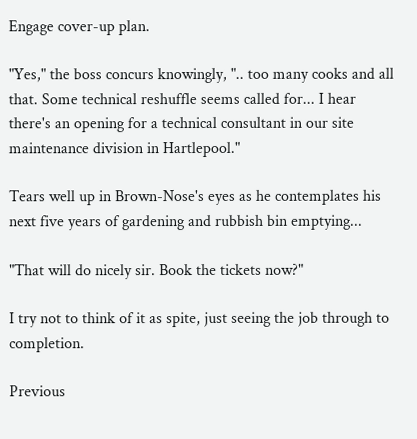Engage cover-up plan.

"Yes," the boss concurs knowingly, ".. too many cooks and all that. Some technical reshuffle seems called for... I hear there's an opening for a technical consultant in our site maintenance division in Hartlepool."

Tears well up in Brown-Nose's eyes as he contemplates his next five years of gardening and rubbish bin emptying...

"That will do nicely sir. Book the tickets now?"

I try not to think of it as spite, just seeing the job through to completion.

Previous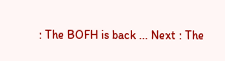: The BOFH is back ... Next : The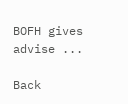BOFH gives advise ...

Back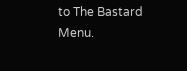to The Bastard Menu.